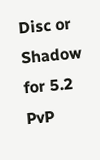Disc or Shadow for 5.2 PvP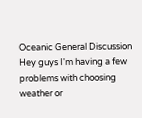Oceanic General Discussion
Hey guys I'm having a few problems with choosing weather or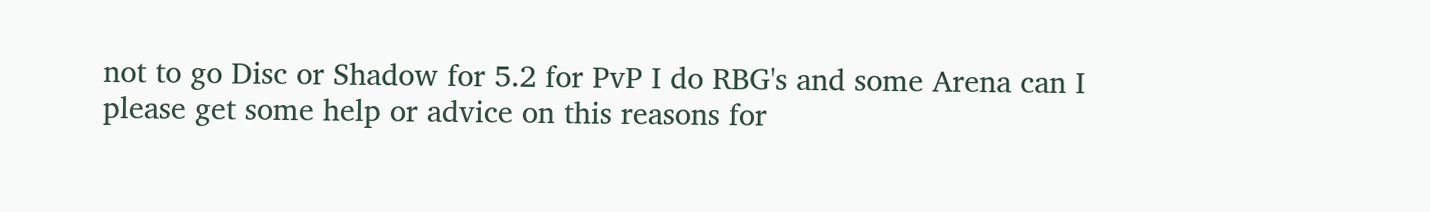not to go Disc or Shadow for 5.2 for PvP I do RBG's and some Arena can I please get some help or advice on this reasons for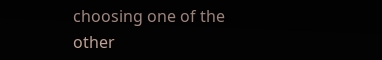choosing one of the other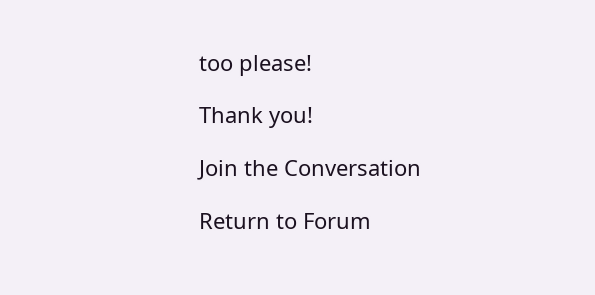too please!

Thank you!

Join the Conversation

Return to Forum